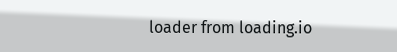loader from loading.io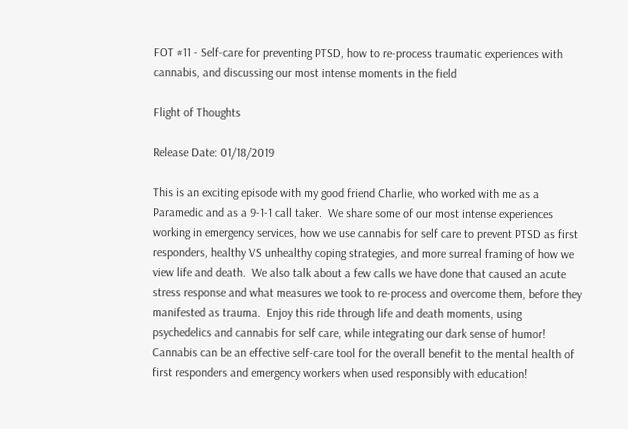FOT #11 - Self-care for preventing PTSD, how to re-process traumatic experiences with cannabis, and discussing our most intense moments in the field

Flight of Thoughts

Release Date: 01/18/2019

This is an exciting episode with my good friend Charlie, who worked with me as a Paramedic and as a 9-1-1 call taker.  We share some of our most intense experiences working in emergency services, how we use cannabis for self care to prevent PTSD as first responders, healthy VS unhealthy coping strategies, and more surreal framing of how we view life and death.  We also talk about a few calls we have done that caused an acute stress response and what measures we took to re-process and overcome them, before they manifested as trauma.  Enjoy this ride through life and death moments, using psychedelics and cannabis for self care, while integrating our dark sense of humor!  Cannabis can be an effective self-care tool for the overall benefit to the mental health of first responders and emergency workers when used responsibly with education!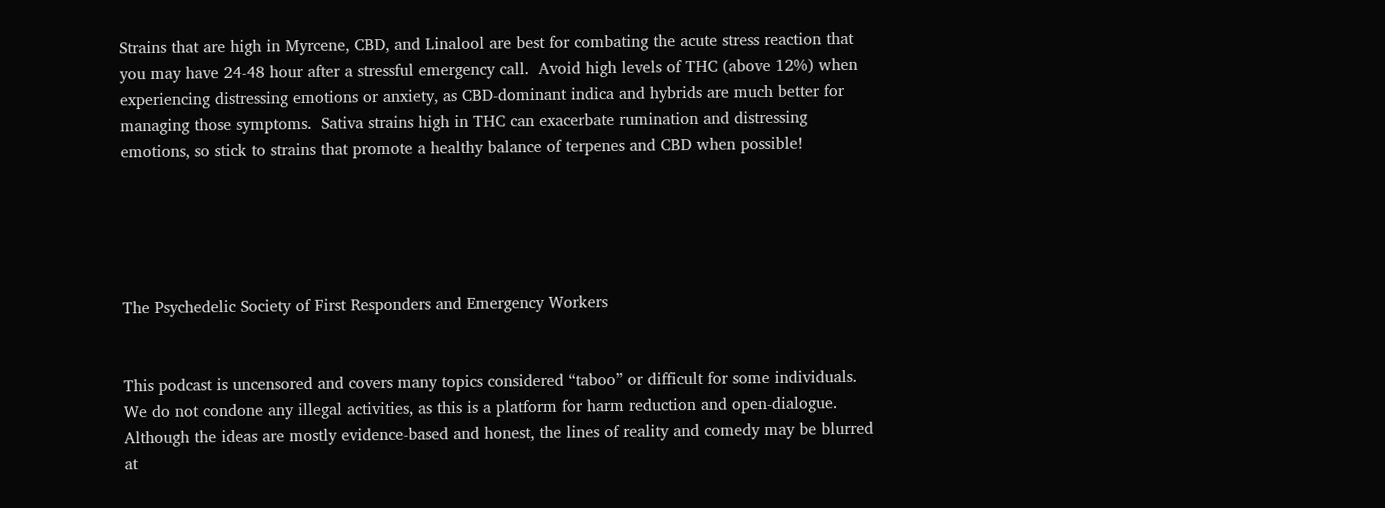Strains that are high in Myrcene, CBD, and Linalool are best for combating the acute stress reaction that you may have 24-48 hour after a stressful emergency call.  Avoid high levels of THC (above 12%) when experiencing distressing emotions or anxiety, as CBD-dominant indica and hybrids are much better for managing those symptoms.  Sativa strains high in THC can exacerbate rumination and distressing emotions, so stick to strains that promote a healthy balance of terpenes and CBD when possible!





The Psychedelic Society of First Responders and Emergency Workers


This podcast is uncensored and covers many topics considered “taboo” or difficult for some individuals. We do not condone any illegal activities, as this is a platform for harm reduction and open-dialogue.  Although the ideas are mostly evidence-based and honest, the lines of reality and comedy may be blurred at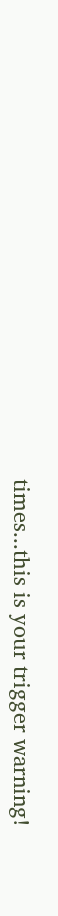times...this is your trigger warning!